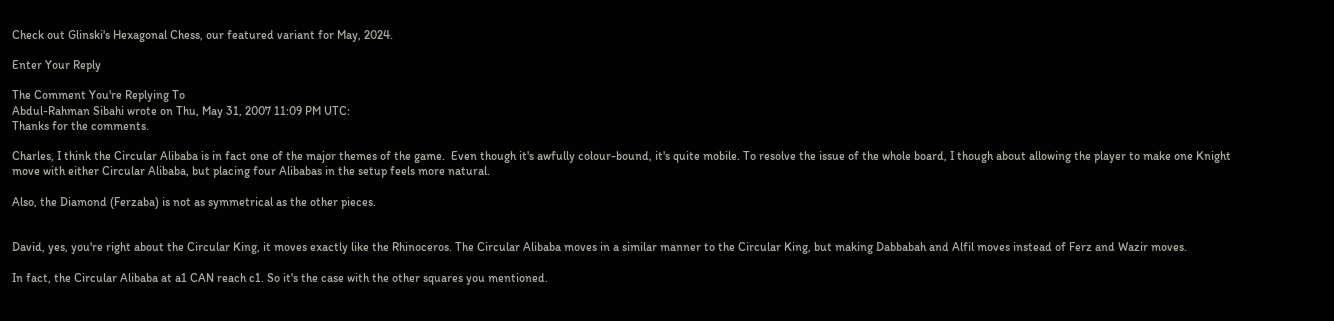Check out Glinski's Hexagonal Chess, our featured variant for May, 2024.

Enter Your Reply

The Comment You're Replying To
Abdul-Rahman Sibahi wrote on Thu, May 31, 2007 11:09 PM UTC:
Thanks for the comments.

Charles, I think the Circular Alibaba is in fact one of the major themes of the game.  Even though it's awfully colour-bound, it's quite mobile. To resolve the issue of the whole board, I though about allowing the player to make one Knight move with either Circular Alibaba, but placing four Alibabas in the setup feels more natural.

Also, the Diamond (Ferzaba) is not as symmetrical as the other pieces.


David, yes, you're right about the Circular King, it moves exactly like the Rhinoceros. The Circular Alibaba moves in a similar manner to the Circular King, but making Dabbabah and Alfil moves instead of Ferz and Wazir moves.

In fact, the Circular Alibaba at a1 CAN reach c1. So it's the case with the other squares you mentioned.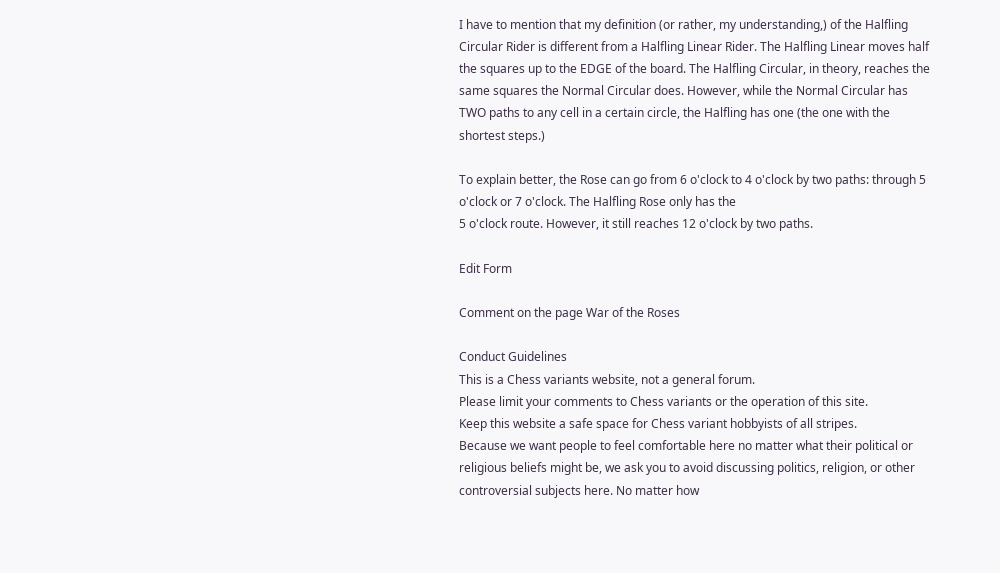I have to mention that my definition (or rather, my understanding,) of the Halfling Circular Rider is different from a Halfling Linear Rider. The Halfling Linear moves half the squares up to the EDGE of the board. The Halfling Circular, in theory, reaches the same squares the Normal Circular does. However, while the Normal Circular has TWO paths to any cell in a certain circle, the Halfling has one (the one with the shortest steps.)

To explain better, the Rose can go from 6 o'clock to 4 o'clock by two paths: through 5 o'clock or 7 o'clock. The Halfling Rose only has the
5 o'clock route. However, it still reaches 12 o'clock by two paths.

Edit Form

Comment on the page War of the Roses

Conduct Guidelines
This is a Chess variants website, not a general forum.
Please limit your comments to Chess variants or the operation of this site.
Keep this website a safe space for Chess variant hobbyists of all stripes.
Because we want people to feel comfortable here no matter what their political or religious beliefs might be, we ask you to avoid discussing politics, religion, or other controversial subjects here. No matter how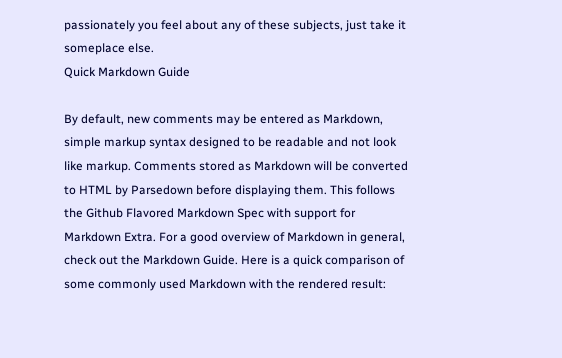passionately you feel about any of these subjects, just take it someplace else.
Quick Markdown Guide

By default, new comments may be entered as Markdown, simple markup syntax designed to be readable and not look like markup. Comments stored as Markdown will be converted to HTML by Parsedown before displaying them. This follows the Github Flavored Markdown Spec with support for Markdown Extra. For a good overview of Markdown in general, check out the Markdown Guide. Here is a quick comparison of some commonly used Markdown with the rendered result: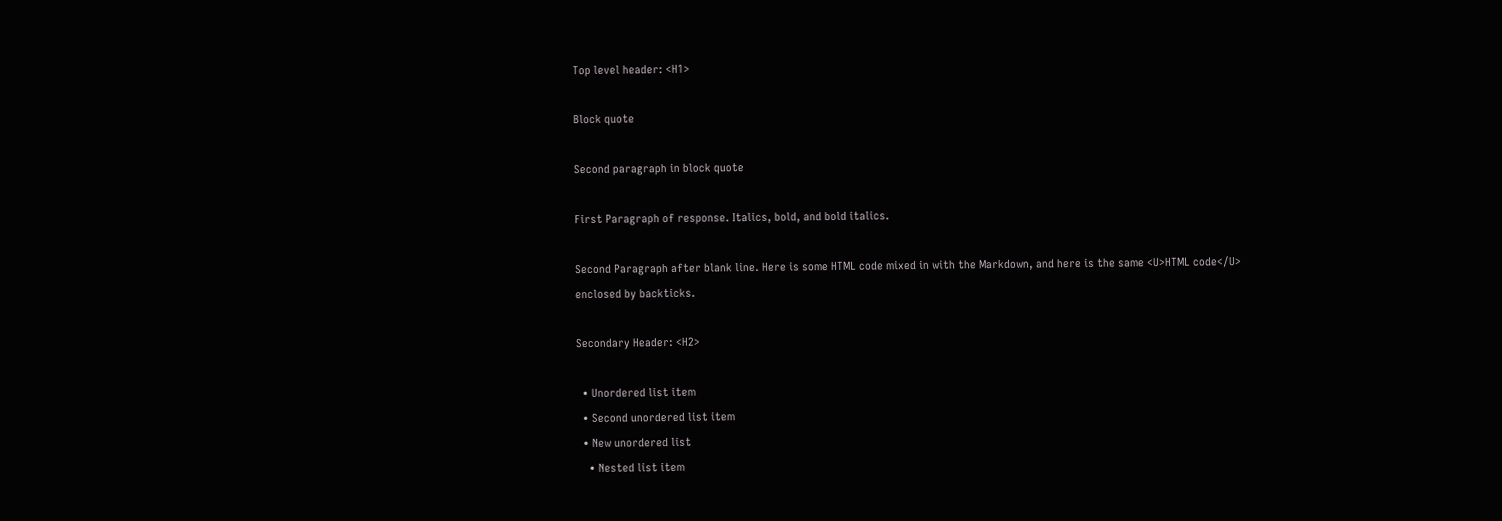Top level header: <H1>

Block quote

Second paragraph in block quote

First Paragraph of response. Italics, bold, and bold italics.

Second Paragraph after blank line. Here is some HTML code mixed in with the Markdown, and here is the same <U>HTML code</U> enclosed by backticks.

Secondary Header: <H2>

  • Unordered list item
  • Second unordered list item
  • New unordered list
    • Nested list item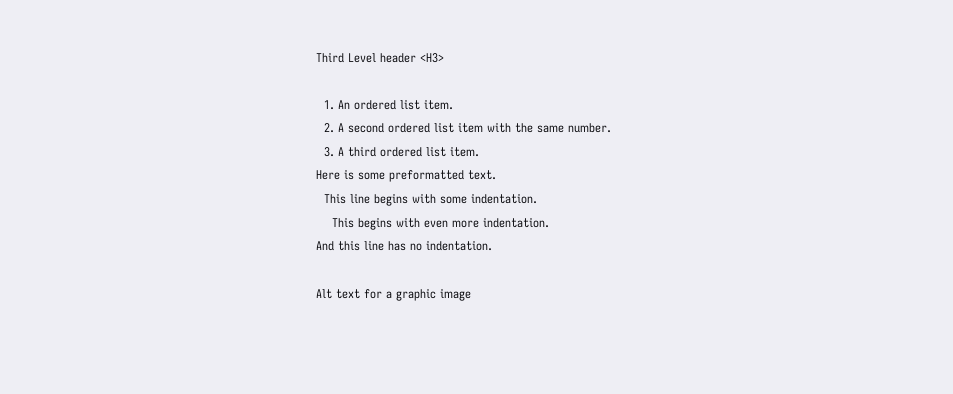Third Level header <H3>

  1. An ordered list item.
  2. A second ordered list item with the same number.
  3. A third ordered list item.
Here is some preformatted text.
  This line begins with some indentation.
    This begins with even more indentation.
And this line has no indentation.

Alt text for a graphic image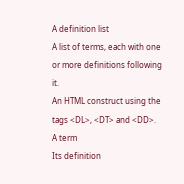A definition list
A list of terms, each with one or more definitions following it.
An HTML construct using the tags <DL>, <DT> and <DD>.
A term
Its definition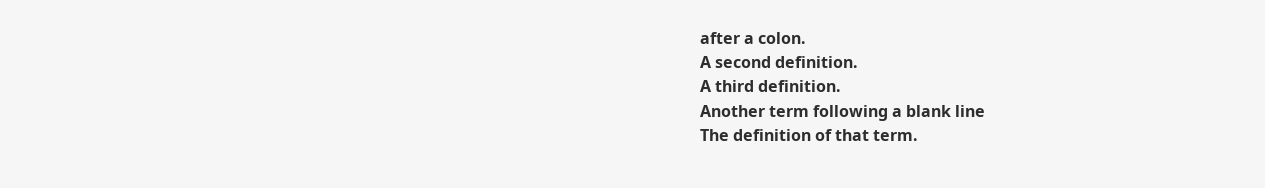after a colon.
A second definition.
A third definition.
Another term following a blank line
The definition of that term.